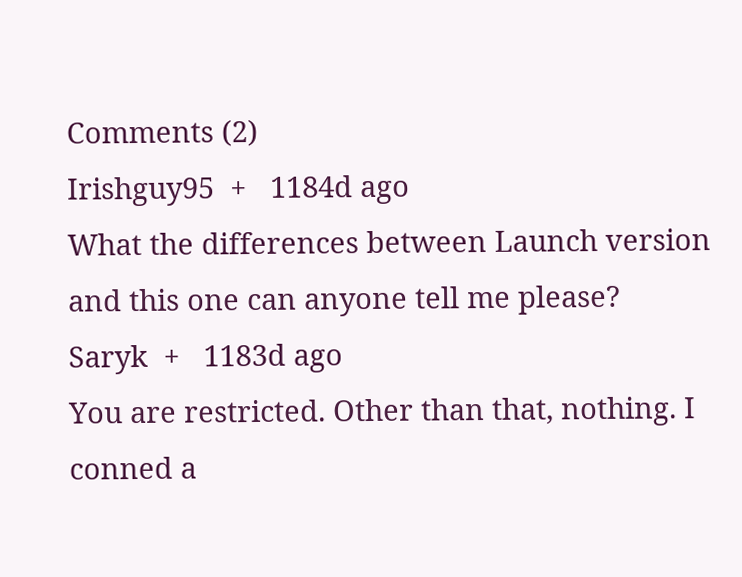Comments (2)
Irishguy95  +   1184d ago
What the differences between Launch version and this one can anyone tell me please?
Saryk  +   1183d ago
You are restricted. Other than that, nothing. I conned a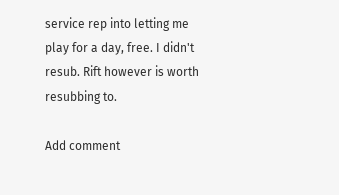service rep into letting me play for a day, free. I didn't resub. Rift however is worth resubbing to.

Add comment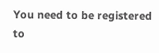You need to be registered to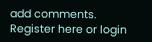add comments. Register here or login